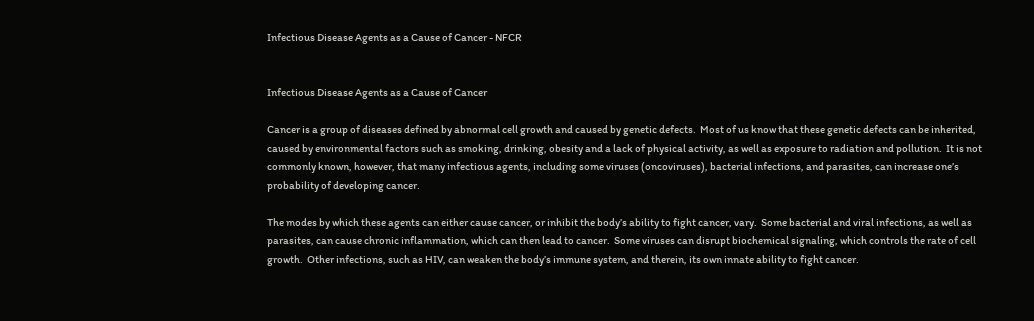Infectious Disease Agents as a Cause of Cancer - NFCR


Infectious Disease Agents as a Cause of Cancer

Cancer is a group of diseases defined by abnormal cell growth and caused by genetic defects.  Most of us know that these genetic defects can be inherited, caused by environmental factors such as smoking, drinking, obesity and a lack of physical activity, as well as exposure to radiation and pollution.  It is not commonly known, however, that many infectious agents, including some viruses (oncoviruses), bacterial infections, and parasites, can increase one’s probability of developing cancer.

The modes by which these agents can either cause cancer, or inhibit the body’s ability to fight cancer, vary.  Some bacterial and viral infections, as well as parasites, can cause chronic inflammation, which can then lead to cancer.  Some viruses can disrupt biochemical signaling, which controls the rate of cell growth.  Other infections, such as HIV, can weaken the body’s immune system, and therein, its own innate ability to fight cancer.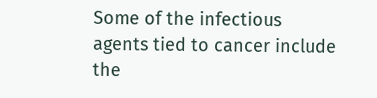Some of the infectious agents tied to cancer include the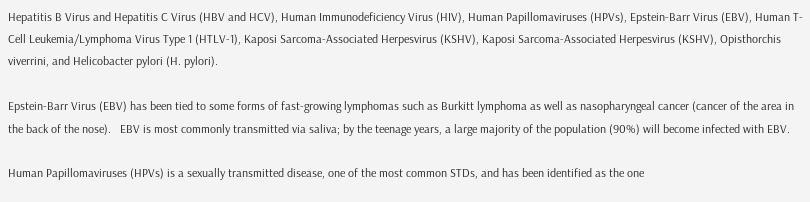Hepatitis B Virus and Hepatitis C Virus (HBV and HCV), Human Immunodeficiency Virus (HIV), Human Papillomaviruses (HPVs), Epstein-Barr Virus (EBV), Human T-Cell Leukemia/Lymphoma Virus Type 1 (HTLV-1), Kaposi Sarcoma-Associated Herpesvirus (KSHV), Kaposi Sarcoma-Associated Herpesvirus (KSHV), Opisthorchis viverrini, and Helicobacter pylori (H. pylori).

Epstein-Barr Virus (EBV) has been tied to some forms of fast-growing lymphomas such as Burkitt lymphoma as well as nasopharyngeal cancer (cancer of the area in the back of the nose).   EBV is most commonly transmitted via saliva; by the teenage years, a large majority of the population (90%) will become infected with EBV.

Human Papillomaviruses (HPVs) is a sexually transmitted disease, one of the most common STDs, and has been identified as the one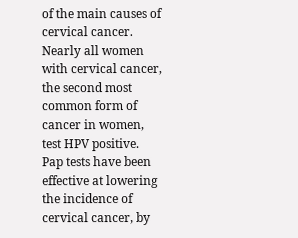of the main causes of cervical cancer.  Nearly all women with cervical cancer, the second most common form of cancer in women, test HPV positive.  Pap tests have been effective at lowering the incidence of cervical cancer, by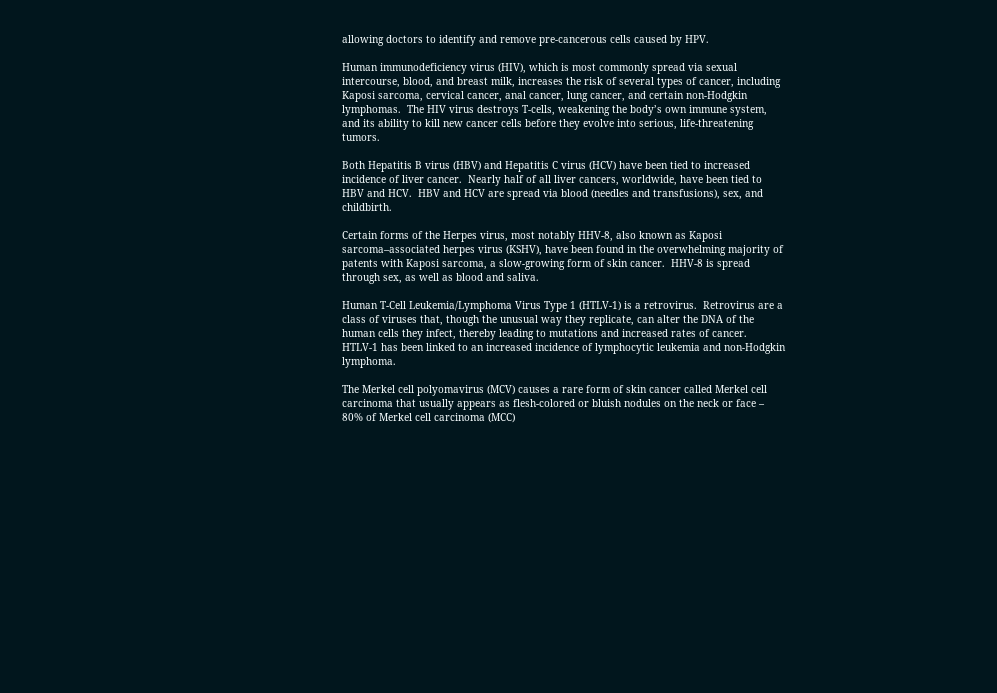allowing doctors to identify and remove pre-cancerous cells caused by HPV.

Human immunodeficiency virus (HIV), which is most commonly spread via sexual intercourse, blood, and breast milk, increases the risk of several types of cancer, including Kaposi sarcoma, cervical cancer, anal cancer, lung cancer, and certain non-Hodgkin lymphomas.  The HIV virus destroys T-cells, weakening the body’s own immune system, and its ability to kill new cancer cells before they evolve into serious, life-threatening tumors.

Both Hepatitis B virus (HBV) and Hepatitis C virus (HCV) have been tied to increased incidence of liver cancer.  Nearly half of all liver cancers, worldwide, have been tied to HBV and HCV.  HBV and HCV are spread via blood (needles and transfusions), sex, and childbirth.

Certain forms of the Herpes virus, most notably HHV-8, also known as Kaposi sarcoma–associated herpes virus (KSHV), have been found in the overwhelming majority of patents with Kaposi sarcoma, a slow-growing form of skin cancer.  HHV-8 is spread through sex, as well as blood and saliva.

Human T-Cell Leukemia/Lymphoma Virus Type 1 (HTLV-1) is a retrovirus.  Retrovirus are a class of viruses that, though the unusual way they replicate, can alter the DNA of the human cells they infect, thereby leading to mutations and increased rates of cancer.  HTLV-1 has been linked to an increased incidence of lymphocytic leukemia and non-Hodgkin lymphoma.

The Merkel cell polyomavirus (MCV) causes a rare form of skin cancer called Merkel cell carcinoma that usually appears as flesh-colored or bluish nodules on the neck or face – 80% of Merkel cell carcinoma (MCC)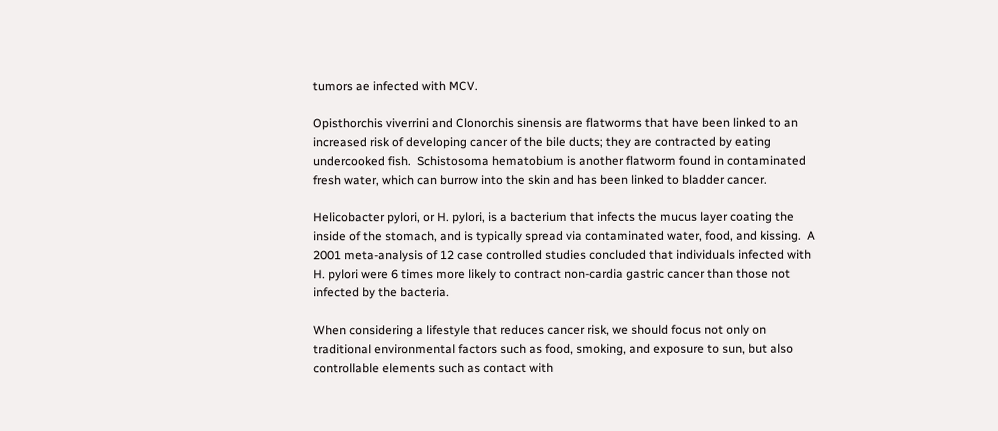tumors ae infected with MCV.

Opisthorchis viverrini and Clonorchis sinensis are flatworms that have been linked to an increased risk of developing cancer of the bile ducts; they are contracted by eating undercooked fish.  Schistosoma hematobium is another flatworm found in contaminated fresh water, which can burrow into the skin and has been linked to bladder cancer.

Helicobacter pylori, or H. pylori, is a bacterium that infects the mucus layer coating the inside of the stomach, and is typically spread via contaminated water, food, and kissing.  A 2001 meta-analysis of 12 case controlled studies concluded that individuals infected with H. pylori were 6 times more likely to contract non-cardia gastric cancer than those not infected by the bacteria.

When considering a lifestyle that reduces cancer risk, we should focus not only on traditional environmental factors such as food, smoking, and exposure to sun, but also controllable elements such as contact with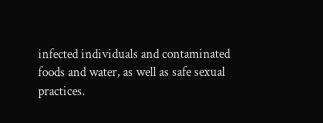infected individuals and contaminated foods and water, as well as safe sexual practices.